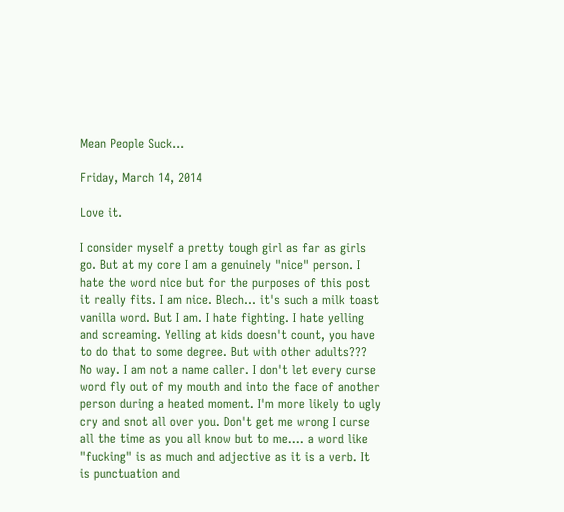Mean People Suck...

Friday, March 14, 2014

Love it.

I consider myself a pretty tough girl as far as girls go. But at my core I am a genuinely "nice" person. I hate the word nice but for the purposes of this post it really fits. I am nice. Blech... it's such a milk toast vanilla word. But I am. I hate fighting. I hate yelling and screaming. Yelling at kids doesn't count, you have to do that to some degree. But with other adults??? No way. I am not a name caller. I don't let every curse word fly out of my mouth and into the face of another person during a heated moment. I'm more likely to ugly cry and snot all over you. Don't get me wrong I curse all the time as you all know but to me.... a word like "fucking" is as much and adjective as it is a verb. It is punctuation and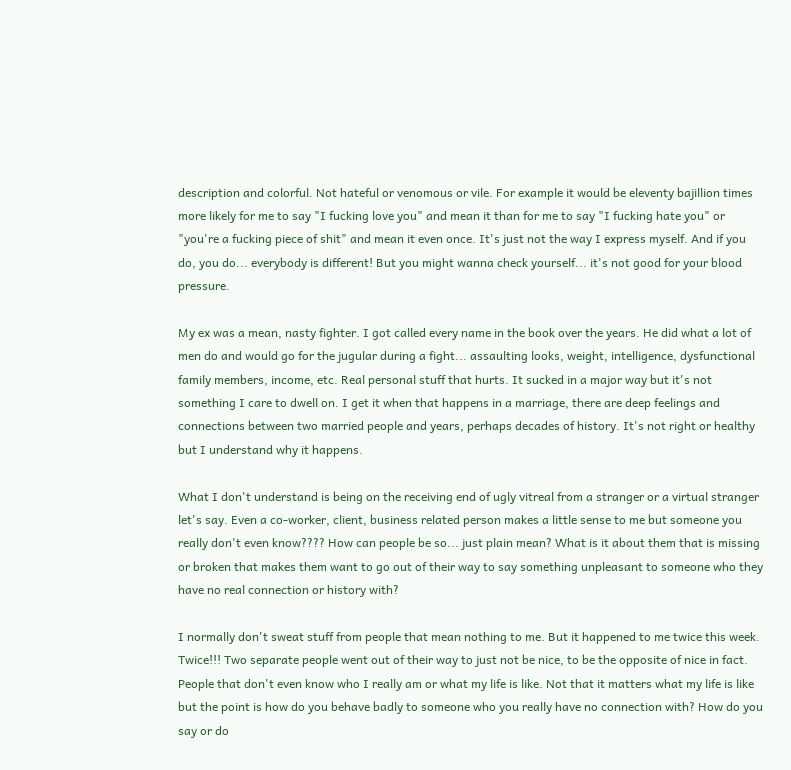description and colorful. Not hateful or venomous or vile. For example it would be eleventy bajillion times more likely for me to say "I fucking love you" and mean it than for me to say "I fucking hate you" or "you're a fucking piece of shit" and mean it even once. It's just not the way I express myself. And if you do, you do... everybody is different! But you might wanna check yourself... it's not good for your blood pressure.

My ex was a mean, nasty fighter. I got called every name in the book over the years. He did what a lot of men do and would go for the jugular during a fight... assaulting looks, weight, intelligence, dysfunctional family members, income, etc. Real personal stuff that hurts. It sucked in a major way but it's not something I care to dwell on. I get it when that happens in a marriage, there are deep feelings and connections between two married people and years, perhaps decades of history. It's not right or healthy but I understand why it happens.

What I don't understand is being on the receiving end of ugly vitreal from a stranger or a virtual stranger let's say. Even a co-worker, client, business related person makes a little sense to me but someone you really don't even know???? How can people be so... just plain mean? What is it about them that is missing or broken that makes them want to go out of their way to say something unpleasant to someone who they have no real connection or history with?

I normally don't sweat stuff from people that mean nothing to me. But it happened to me twice this week. Twice!!! Two separate people went out of their way to just not be nice, to be the opposite of nice in fact. People that don't even know who I really am or what my life is like. Not that it matters what my life is like but the point is how do you behave badly to someone who you really have no connection with? How do you say or do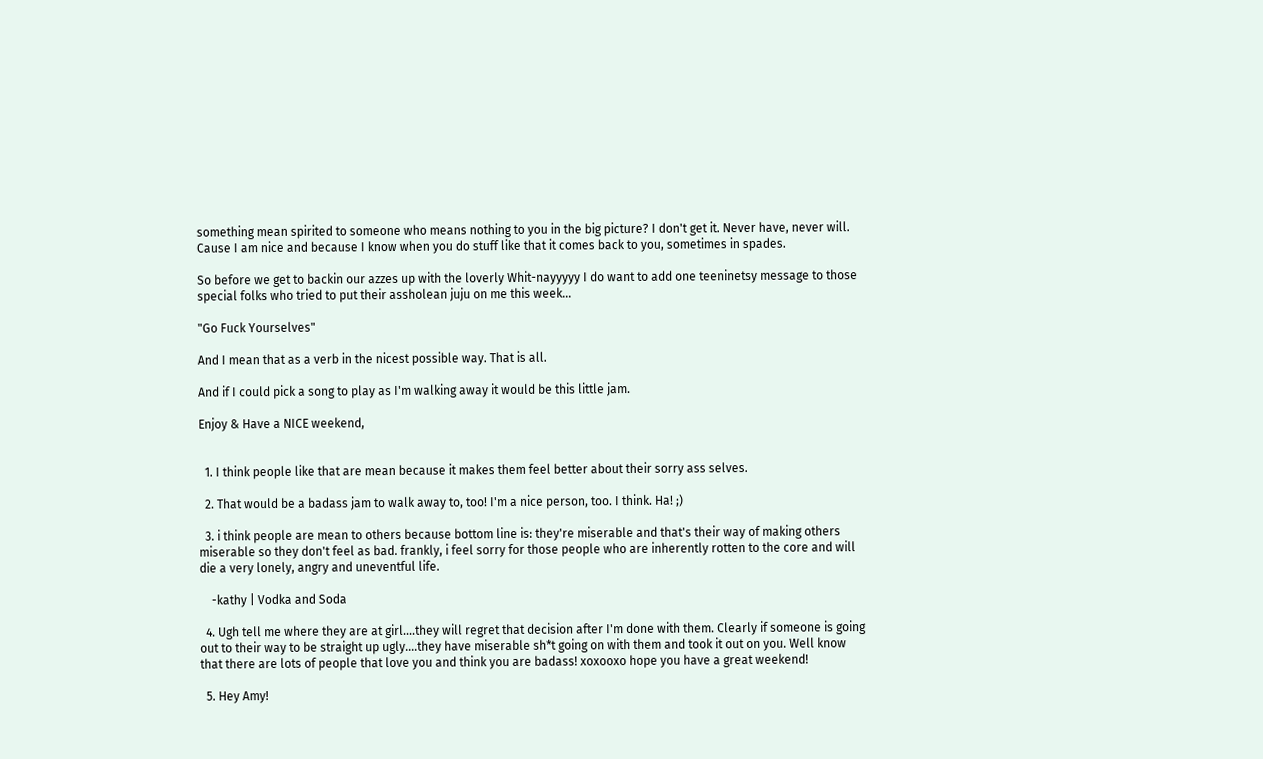something mean spirited to someone who means nothing to you in the big picture? I don't get it. Never have, never will. Cause I am nice and because I know when you do stuff like that it comes back to you, sometimes in spades.

So before we get to backin our azzes up with the loverly Whit-nayyyyy I do want to add one teeninetsy message to those special folks who tried to put their assholean juju on me this week...

"Go Fuck Yourselves"

And I mean that as a verb in the nicest possible way. That is all.

And if I could pick a song to play as I'm walking away it would be this little jam.

Enjoy & Have a NICE weekend,


  1. I think people like that are mean because it makes them feel better about their sorry ass selves.

  2. That would be a badass jam to walk away to, too! I'm a nice person, too. I think. Ha! ;)

  3. i think people are mean to others because bottom line is: they're miserable and that's their way of making others miserable so they don't feel as bad. frankly, i feel sorry for those people who are inherently rotten to the core and will die a very lonely, angry and uneventful life.

    -kathy | Vodka and Soda

  4. Ugh tell me where they are at girl....they will regret that decision after I'm done with them. Clearly if someone is going out to their way to be straight up ugly....they have miserable sh*t going on with them and took it out on you. Well know that there are lots of people that love you and think you are badass! xoxooxo hope you have a great weekend!

  5. Hey Amy!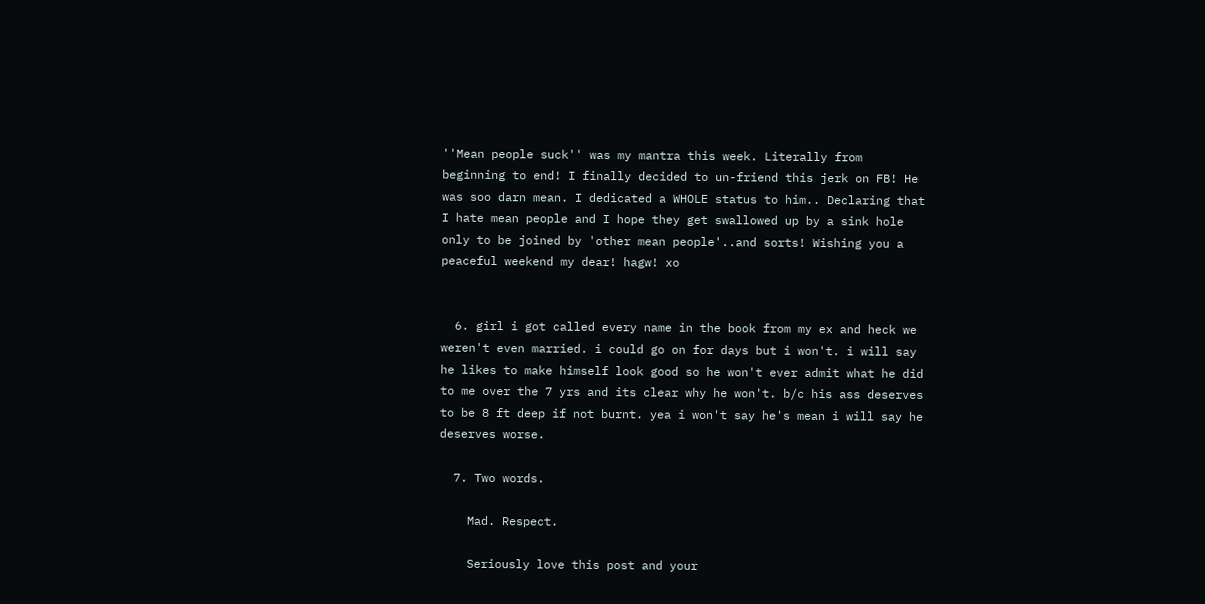''Mean people suck'' was my mantra this week. Literally from beginning to end! I finally decided to un-friend this jerk on FB! He was soo darn mean. I dedicated a WHOLE status to him.. Declaring that I hate mean people and I hope they get swallowed up by a sink hole only to be joined by 'other mean people'..and sorts! Wishing you a peaceful weekend my dear! hagw! xo


  6. girl i got called every name in the book from my ex and heck we weren't even married. i could go on for days but i won't. i will say he likes to make himself look good so he won't ever admit what he did to me over the 7 yrs and its clear why he won't. b/c his ass deserves to be 8 ft deep if not burnt. yea i won't say he's mean i will say he deserves worse.

  7. Two words.

    Mad. Respect.

    Seriously love this post and your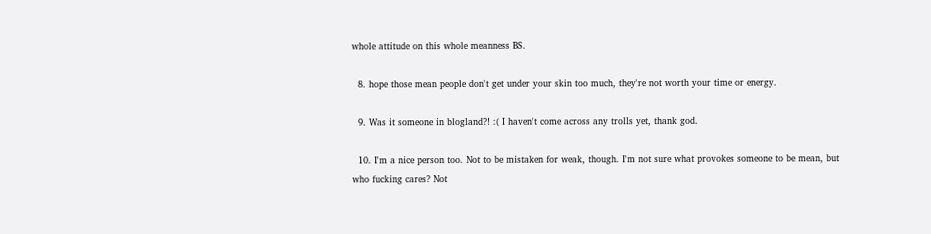whole attitude on this whole meanness BS.

  8. hope those mean people don't get under your skin too much, they're not worth your time or energy.

  9. Was it someone in blogland?! :( I haven't come across any trolls yet, thank god.

  10. I'm a nice person too. Not to be mistaken for weak, though. I'm not sure what provokes someone to be mean, but who fucking cares? Not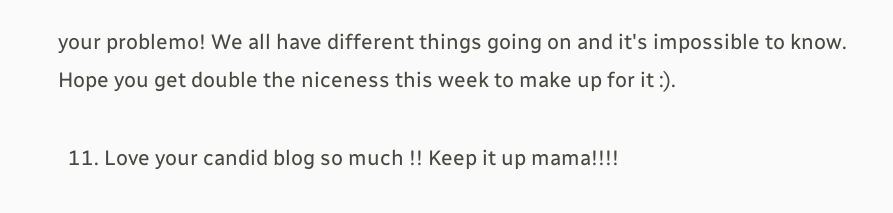your problemo! We all have different things going on and it's impossible to know. Hope you get double the niceness this week to make up for it :).

  11. Love your candid blog so much !! Keep it up mama!!!!